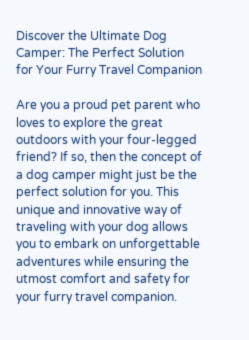Discover the Ultimate Dog Camper: The Perfect Solution for Your Furry Travel Companion

Are you a proud pet parent who loves to explore the great outdoors with your four-legged friend? If so, then the concept of a dog camper might just be the perfect solution for you. This unique and innovative way of traveling with your dog allows you to embark on unforgettable adventures while ensuring the utmost comfort and safety for your furry travel companion.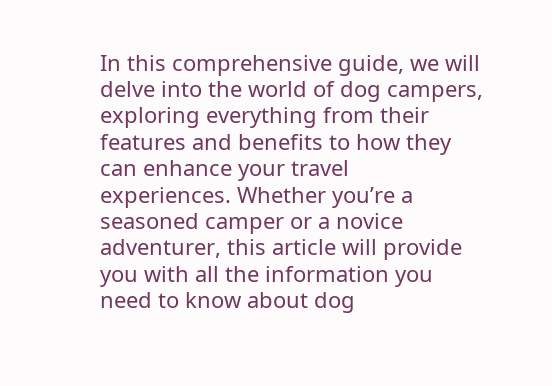In this comprehensive guide, we will delve into the world of dog campers, exploring everything from their features and benefits to how they can enhance your travel experiences. Whether you’re a seasoned camper or a novice adventurer, this article will provide you with all the information you need to know about dog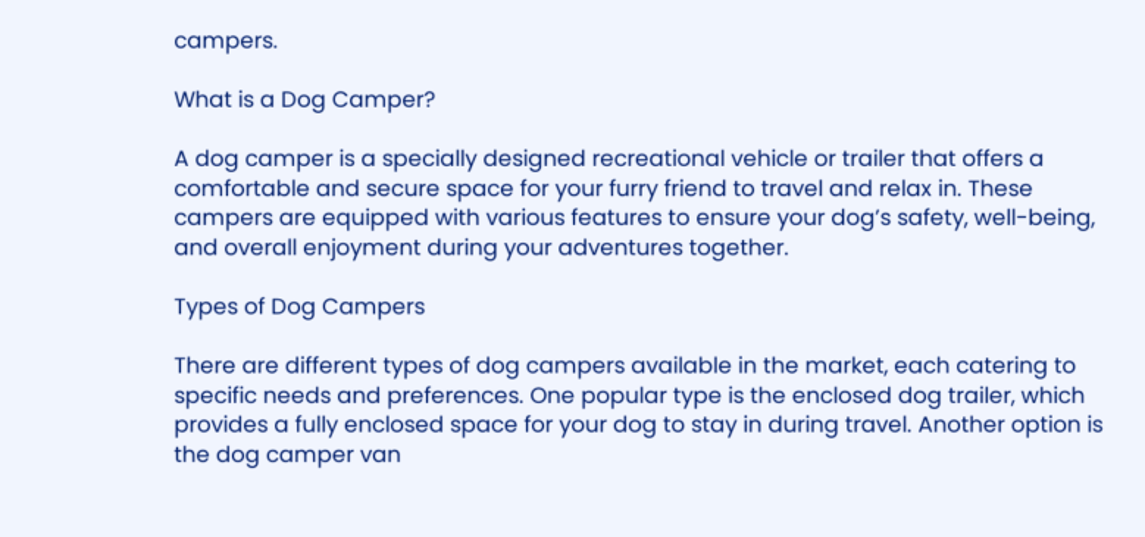campers.

What is a Dog Camper?

A dog camper is a specially designed recreational vehicle or trailer that offers a comfortable and secure space for your furry friend to travel and relax in. These campers are equipped with various features to ensure your dog’s safety, well-being, and overall enjoyment during your adventures together.

Types of Dog Campers

There are different types of dog campers available in the market, each catering to specific needs and preferences. One popular type is the enclosed dog trailer, which provides a fully enclosed space for your dog to stay in during travel. Another option is the dog camper van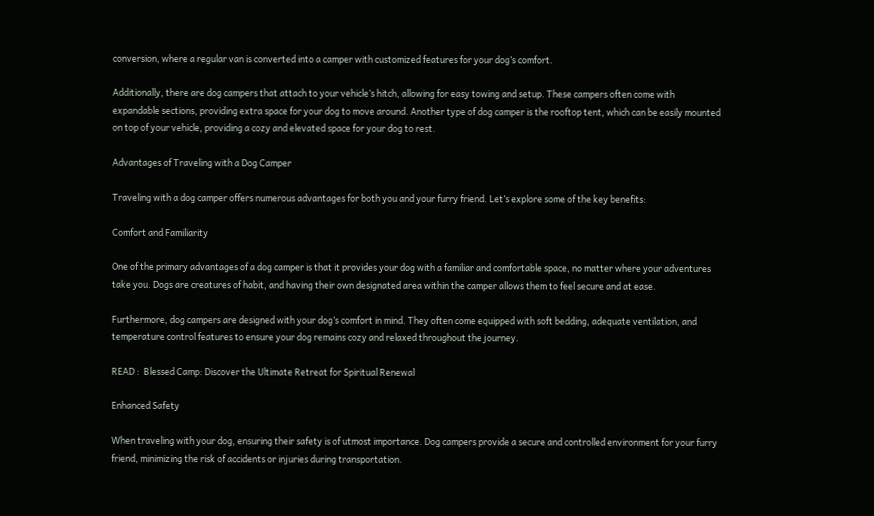conversion, where a regular van is converted into a camper with customized features for your dog’s comfort.

Additionally, there are dog campers that attach to your vehicle’s hitch, allowing for easy towing and setup. These campers often come with expandable sections, providing extra space for your dog to move around. Another type of dog camper is the rooftop tent, which can be easily mounted on top of your vehicle, providing a cozy and elevated space for your dog to rest.

Advantages of Traveling with a Dog Camper

Traveling with a dog camper offers numerous advantages for both you and your furry friend. Let’s explore some of the key benefits:

Comfort and Familiarity

One of the primary advantages of a dog camper is that it provides your dog with a familiar and comfortable space, no matter where your adventures take you. Dogs are creatures of habit, and having their own designated area within the camper allows them to feel secure and at ease.

Furthermore, dog campers are designed with your dog’s comfort in mind. They often come equipped with soft bedding, adequate ventilation, and temperature control features to ensure your dog remains cozy and relaxed throughout the journey.

READ :  Blessed Camp: Discover the Ultimate Retreat for Spiritual Renewal

Enhanced Safety

When traveling with your dog, ensuring their safety is of utmost importance. Dog campers provide a secure and controlled environment for your furry friend, minimizing the risk of accidents or injuries during transportation.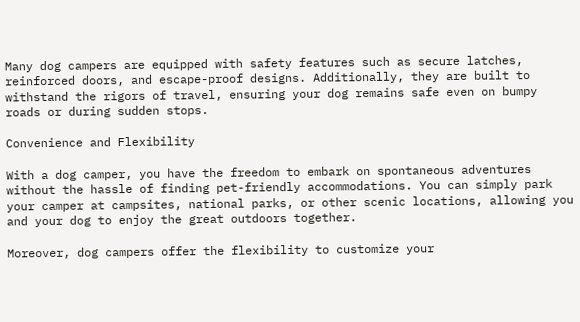Many dog campers are equipped with safety features such as secure latches, reinforced doors, and escape-proof designs. Additionally, they are built to withstand the rigors of travel, ensuring your dog remains safe even on bumpy roads or during sudden stops.

Convenience and Flexibility

With a dog camper, you have the freedom to embark on spontaneous adventures without the hassle of finding pet-friendly accommodations. You can simply park your camper at campsites, national parks, or other scenic locations, allowing you and your dog to enjoy the great outdoors together.

Moreover, dog campers offer the flexibility to customize your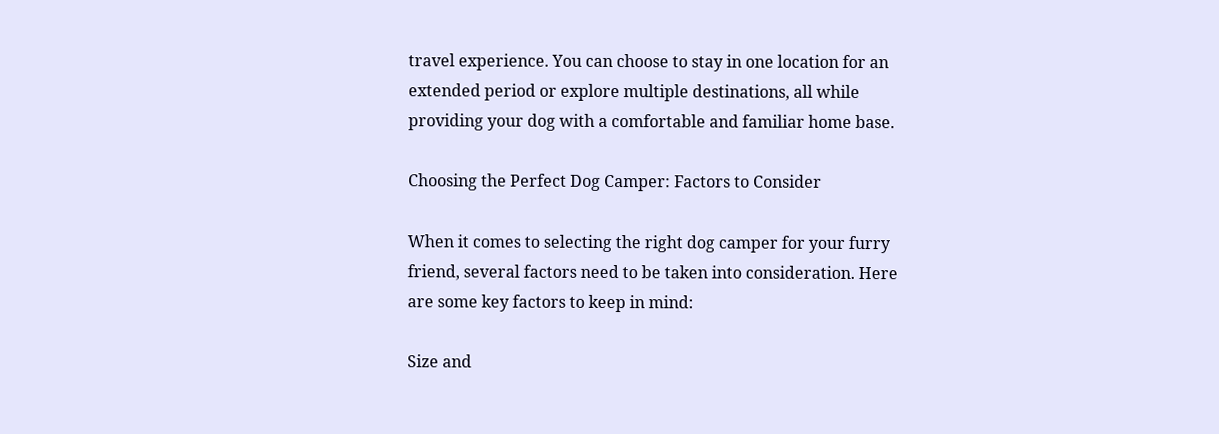travel experience. You can choose to stay in one location for an extended period or explore multiple destinations, all while providing your dog with a comfortable and familiar home base.

Choosing the Perfect Dog Camper: Factors to Consider

When it comes to selecting the right dog camper for your furry friend, several factors need to be taken into consideration. Here are some key factors to keep in mind:

Size and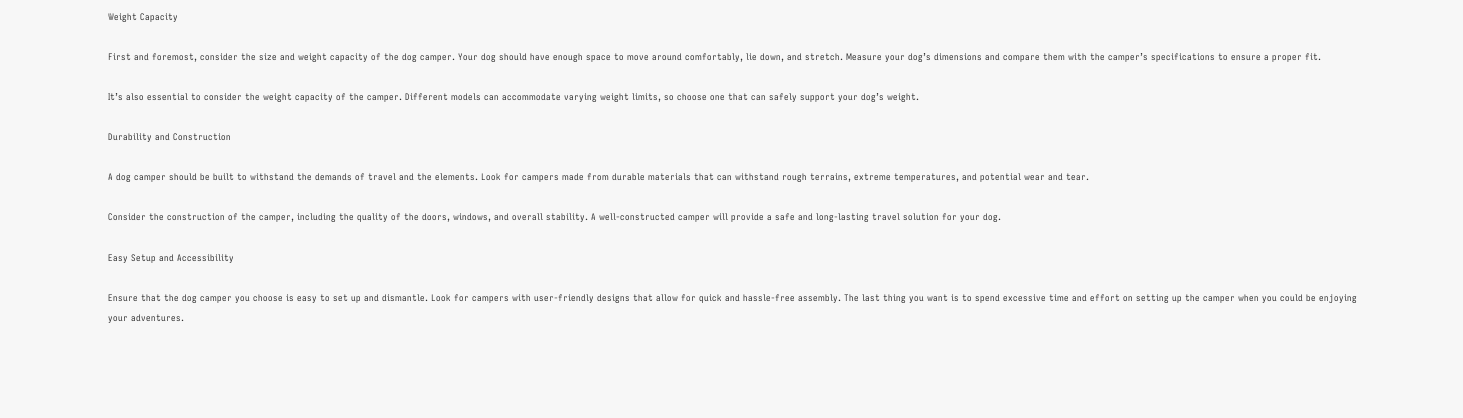Weight Capacity

First and foremost, consider the size and weight capacity of the dog camper. Your dog should have enough space to move around comfortably, lie down, and stretch. Measure your dog’s dimensions and compare them with the camper’s specifications to ensure a proper fit.

It’s also essential to consider the weight capacity of the camper. Different models can accommodate varying weight limits, so choose one that can safely support your dog’s weight.

Durability and Construction

A dog camper should be built to withstand the demands of travel and the elements. Look for campers made from durable materials that can withstand rough terrains, extreme temperatures, and potential wear and tear.

Consider the construction of the camper, including the quality of the doors, windows, and overall stability. A well-constructed camper will provide a safe and long-lasting travel solution for your dog.

Easy Setup and Accessibility

Ensure that the dog camper you choose is easy to set up and dismantle. Look for campers with user-friendly designs that allow for quick and hassle-free assembly. The last thing you want is to spend excessive time and effort on setting up the camper when you could be enjoying your adventures.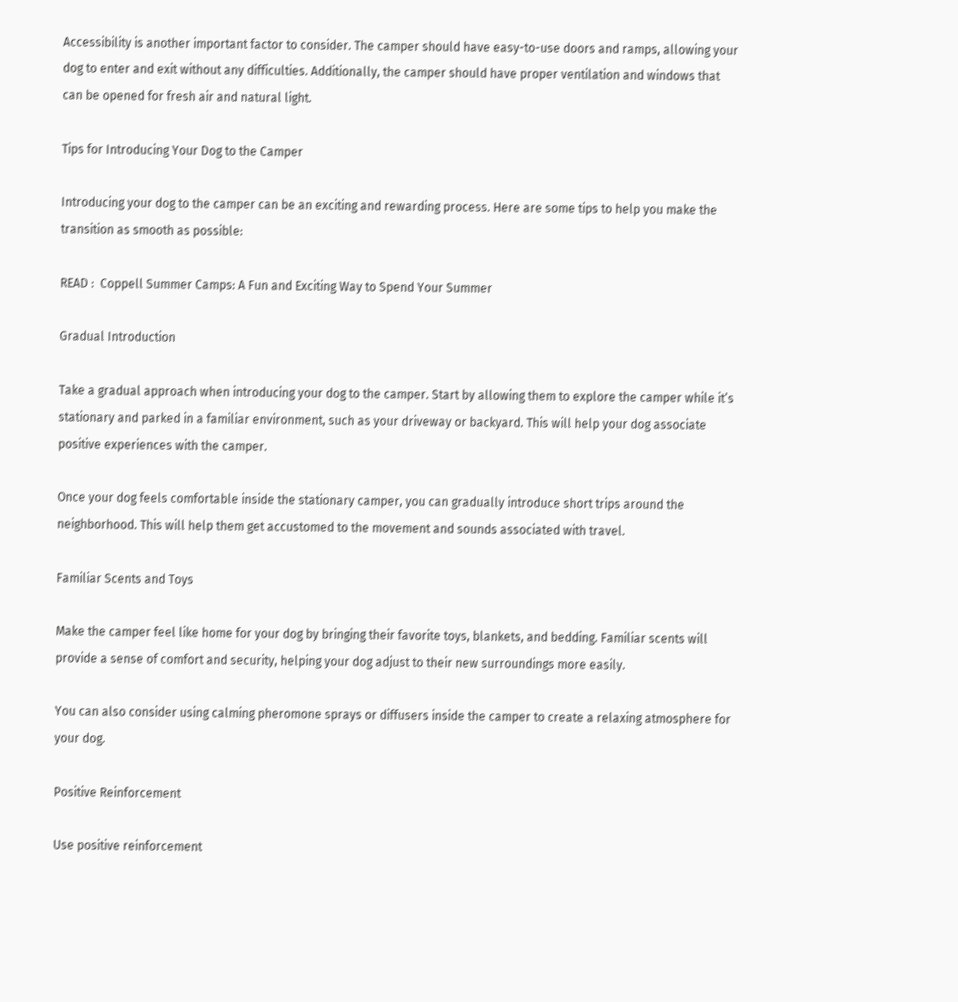Accessibility is another important factor to consider. The camper should have easy-to-use doors and ramps, allowing your dog to enter and exit without any difficulties. Additionally, the camper should have proper ventilation and windows that can be opened for fresh air and natural light.

Tips for Introducing Your Dog to the Camper

Introducing your dog to the camper can be an exciting and rewarding process. Here are some tips to help you make the transition as smooth as possible:

READ :  Coppell Summer Camps: A Fun and Exciting Way to Spend Your Summer

Gradual Introduction

Take a gradual approach when introducing your dog to the camper. Start by allowing them to explore the camper while it’s stationary and parked in a familiar environment, such as your driveway or backyard. This will help your dog associate positive experiences with the camper.

Once your dog feels comfortable inside the stationary camper, you can gradually introduce short trips around the neighborhood. This will help them get accustomed to the movement and sounds associated with travel.

Familiar Scents and Toys

Make the camper feel like home for your dog by bringing their favorite toys, blankets, and bedding. Familiar scents will provide a sense of comfort and security, helping your dog adjust to their new surroundings more easily.

You can also consider using calming pheromone sprays or diffusers inside the camper to create a relaxing atmosphere for your dog.

Positive Reinforcement

Use positive reinforcement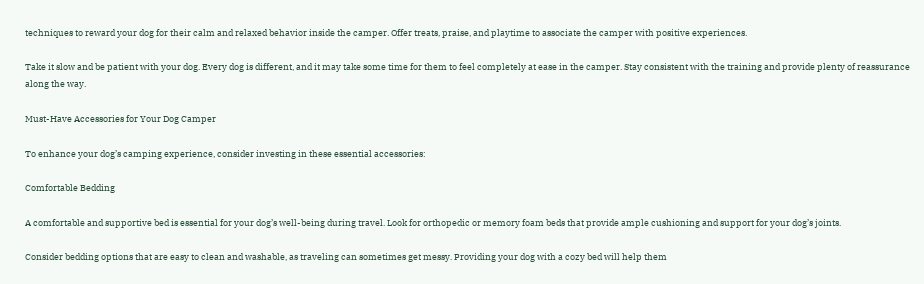techniques to reward your dog for their calm and relaxed behavior inside the camper. Offer treats, praise, and playtime to associate the camper with positive experiences.

Take it slow and be patient with your dog. Every dog is different, and it may take some time for them to feel completely at ease in the camper. Stay consistent with the training and provide plenty of reassurance along the way.

Must-Have Accessories for Your Dog Camper

To enhance your dog’s camping experience, consider investing in these essential accessories:

Comfortable Bedding

A comfortable and supportive bed is essential for your dog’s well-being during travel. Look for orthopedic or memory foam beds that provide ample cushioning and support for your dog’s joints.

Consider bedding options that are easy to clean and washable, as traveling can sometimes get messy. Providing your dog with a cozy bed will help them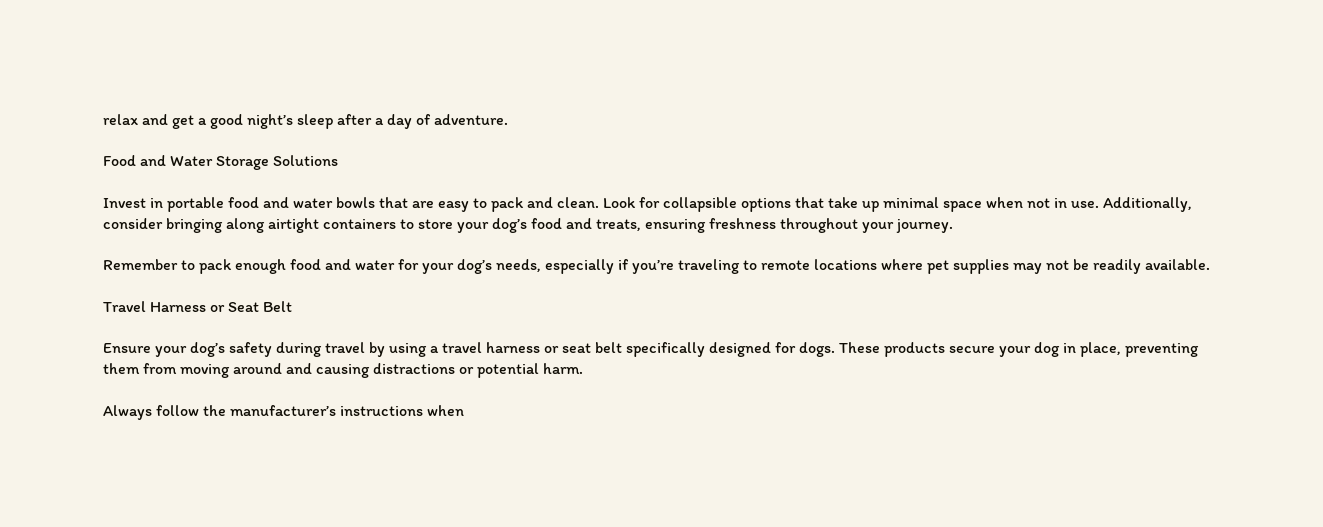relax and get a good night’s sleep after a day of adventure.

Food and Water Storage Solutions

Invest in portable food and water bowls that are easy to pack and clean. Look for collapsible options that take up minimal space when not in use. Additionally, consider bringing along airtight containers to store your dog’s food and treats, ensuring freshness throughout your journey.

Remember to pack enough food and water for your dog’s needs, especially if you’re traveling to remote locations where pet supplies may not be readily available.

Travel Harness or Seat Belt

Ensure your dog’s safety during travel by using a travel harness or seat belt specifically designed for dogs. These products secure your dog in place, preventing them from moving around and causing distractions or potential harm.

Always follow the manufacturer’s instructions when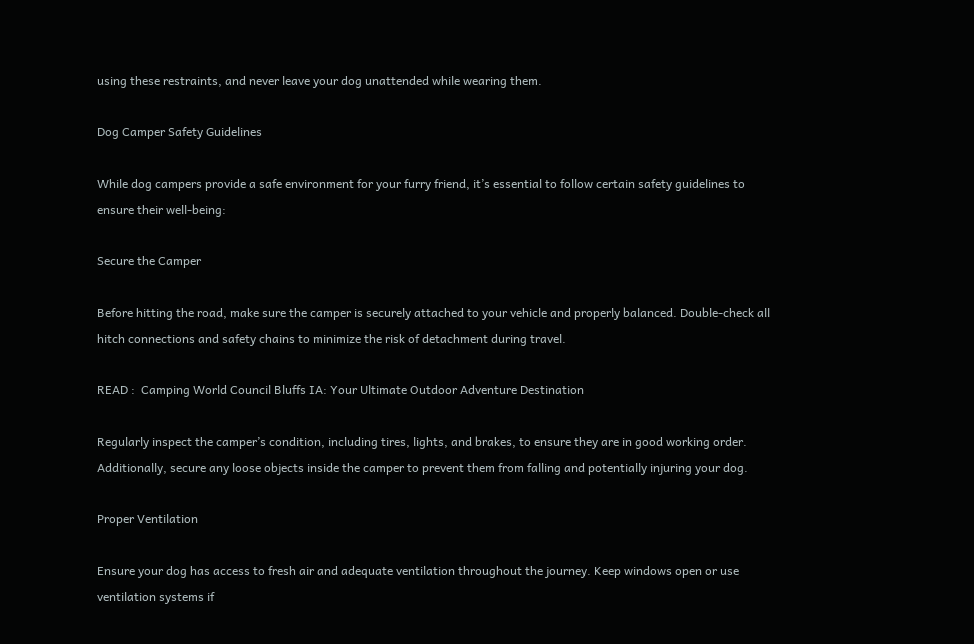using these restraints, and never leave your dog unattended while wearing them.

Dog Camper Safety Guidelines

While dog campers provide a safe environment for your furry friend, it’s essential to follow certain safety guidelines to ensure their well-being:

Secure the Camper

Before hitting the road, make sure the camper is securely attached to your vehicle and properly balanced. Double-check all hitch connections and safety chains to minimize the risk of detachment during travel.

READ :  Camping World Council Bluffs IA: Your Ultimate Outdoor Adventure Destination

Regularly inspect the camper’s condition, including tires, lights, and brakes, to ensure they are in good working order. Additionally, secure any loose objects inside the camper to prevent them from falling and potentially injuring your dog.

Proper Ventilation

Ensure your dog has access to fresh air and adequate ventilation throughout the journey. Keep windows open or use ventilation systems if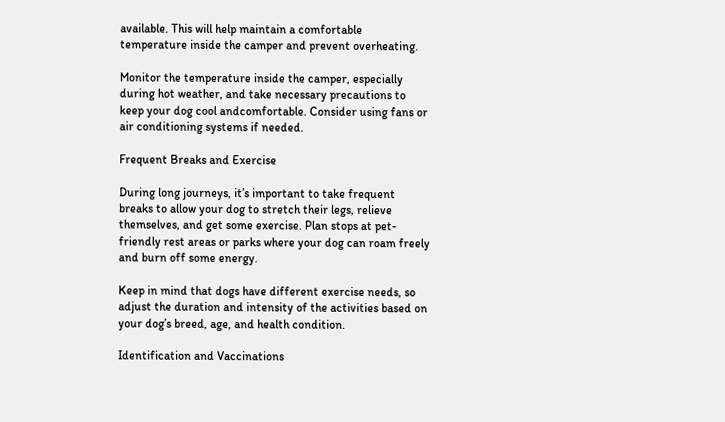available. This will help maintain a comfortable temperature inside the camper and prevent overheating.

Monitor the temperature inside the camper, especially during hot weather, and take necessary precautions to keep your dog cool andcomfortable. Consider using fans or air conditioning systems if needed.

Frequent Breaks and Exercise

During long journeys, it’s important to take frequent breaks to allow your dog to stretch their legs, relieve themselves, and get some exercise. Plan stops at pet-friendly rest areas or parks where your dog can roam freely and burn off some energy.

Keep in mind that dogs have different exercise needs, so adjust the duration and intensity of the activities based on your dog’s breed, age, and health condition.

Identification and Vaccinations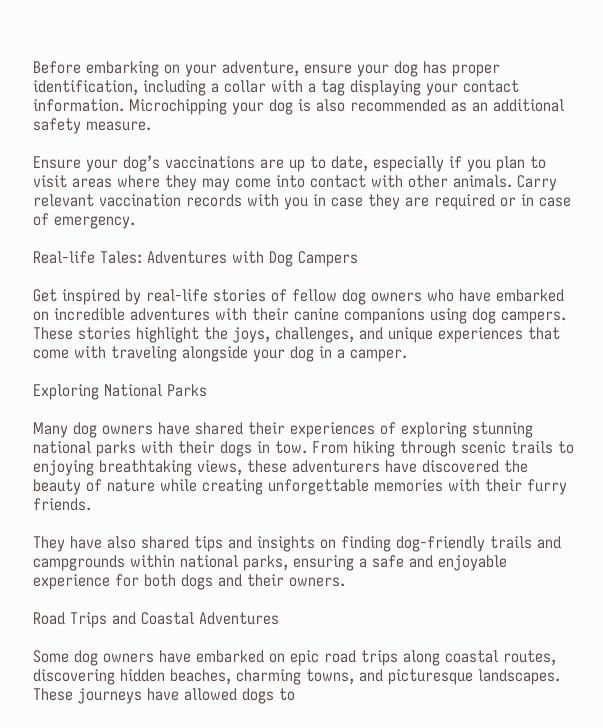Before embarking on your adventure, ensure your dog has proper identification, including a collar with a tag displaying your contact information. Microchipping your dog is also recommended as an additional safety measure.

Ensure your dog’s vaccinations are up to date, especially if you plan to visit areas where they may come into contact with other animals. Carry relevant vaccination records with you in case they are required or in case of emergency.

Real-life Tales: Adventures with Dog Campers

Get inspired by real-life stories of fellow dog owners who have embarked on incredible adventures with their canine companions using dog campers. These stories highlight the joys, challenges, and unique experiences that come with traveling alongside your dog in a camper.

Exploring National Parks

Many dog owners have shared their experiences of exploring stunning national parks with their dogs in tow. From hiking through scenic trails to enjoying breathtaking views, these adventurers have discovered the beauty of nature while creating unforgettable memories with their furry friends.

They have also shared tips and insights on finding dog-friendly trails and campgrounds within national parks, ensuring a safe and enjoyable experience for both dogs and their owners.

Road Trips and Coastal Adventures

Some dog owners have embarked on epic road trips along coastal routes, discovering hidden beaches, charming towns, and picturesque landscapes. These journeys have allowed dogs to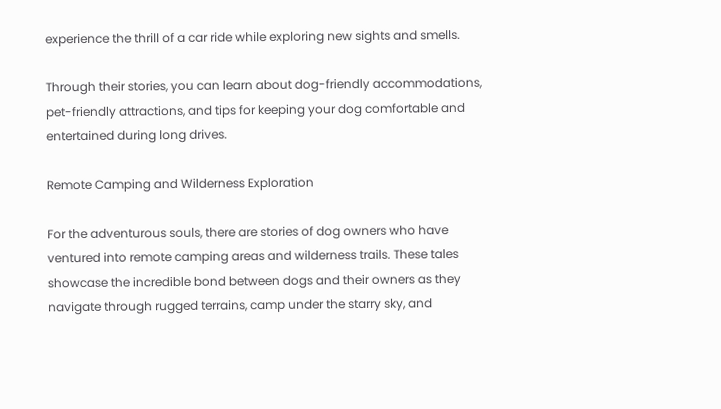experience the thrill of a car ride while exploring new sights and smells.

Through their stories, you can learn about dog-friendly accommodations, pet-friendly attractions, and tips for keeping your dog comfortable and entertained during long drives.

Remote Camping and Wilderness Exploration

For the adventurous souls, there are stories of dog owners who have ventured into remote camping areas and wilderness trails. These tales showcase the incredible bond between dogs and their owners as they navigate through rugged terrains, camp under the starry sky, and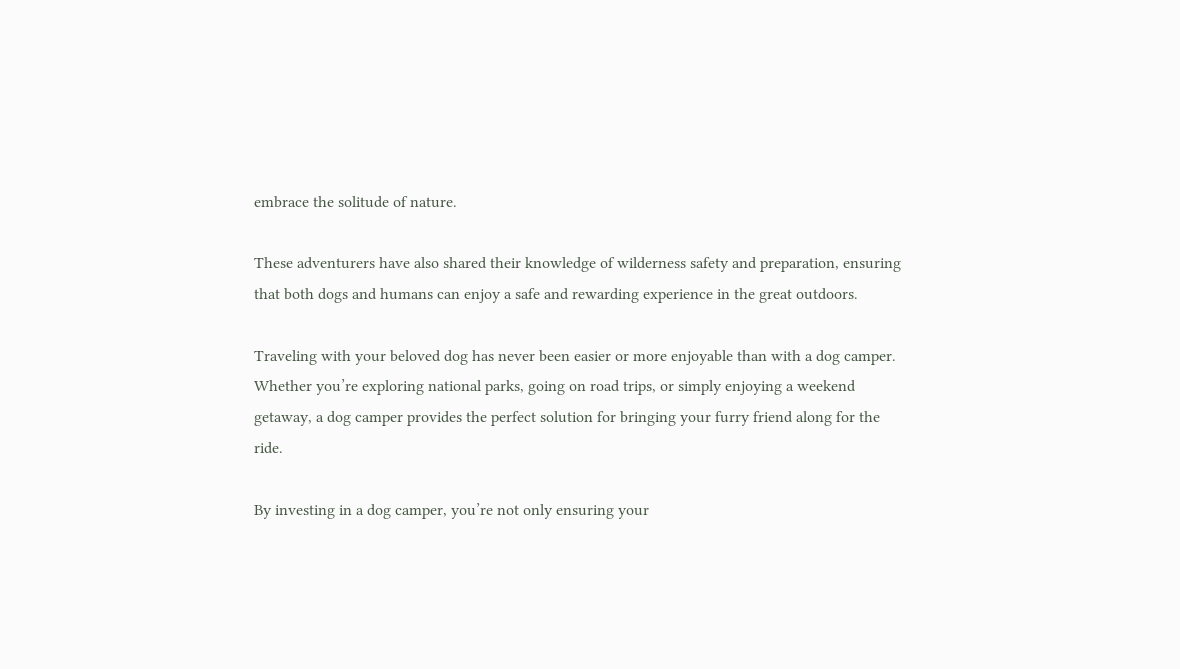embrace the solitude of nature.

These adventurers have also shared their knowledge of wilderness safety and preparation, ensuring that both dogs and humans can enjoy a safe and rewarding experience in the great outdoors.

Traveling with your beloved dog has never been easier or more enjoyable than with a dog camper. Whether you’re exploring national parks, going on road trips, or simply enjoying a weekend getaway, a dog camper provides the perfect solution for bringing your furry friend along for the ride.

By investing in a dog camper, you’re not only ensuring your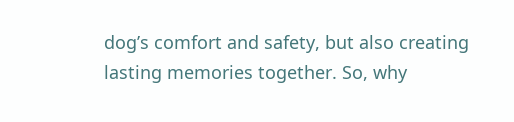dog’s comfort and safety, but also creating lasting memories together. So, why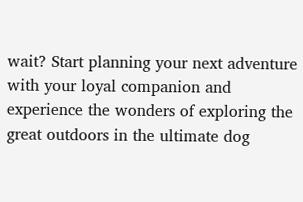wait? Start planning your next adventure with your loyal companion and experience the wonders of exploring the great outdoors in the ultimate dog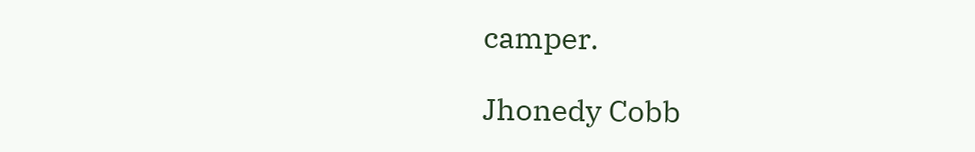camper.

Jhonedy Cobb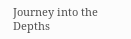Journey into the Depths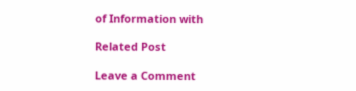of Information with

Related Post

Leave a Comment